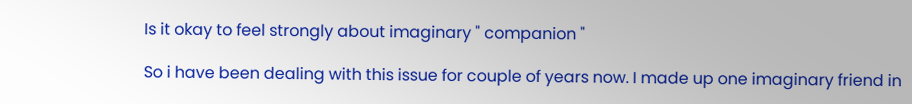Is it okay to feel strongly about imaginary " companion "

So i have been dealing with this issue for couple of years now. I made up one imaginary friend in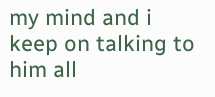my mind and i keep on talking to him all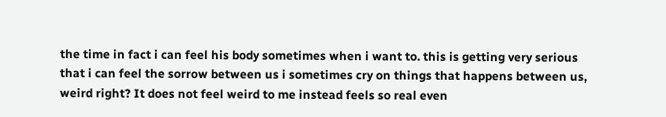the time in fact i can feel his body sometimes when i want to. this is getting very serious that i can feel the sorrow between us i sometimes cry on things that happens between us, weird right? It does not feel weird to me instead feels so real even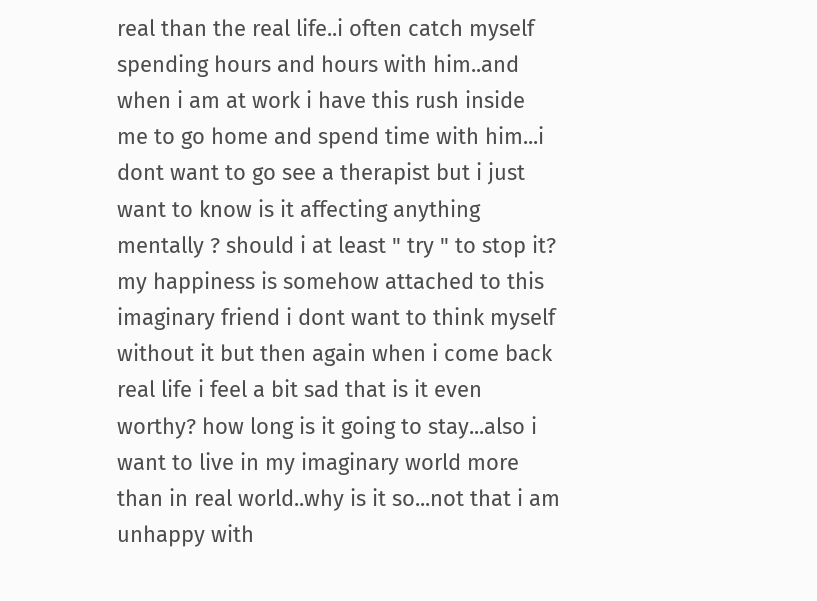real than the real life..i often catch myself spending hours and hours with him..and when i am at work i have this rush inside me to go home and spend time with him...i dont want to go see a therapist but i just want to know is it affecting anything mentally ? should i at least " try " to stop it? my happiness is somehow attached to this imaginary friend i dont want to think myself without it but then again when i come back real life i feel a bit sad that is it even worthy? how long is it going to stay...also i want to live in my imaginary world more than in real world..why is it so...not that i am unhappy with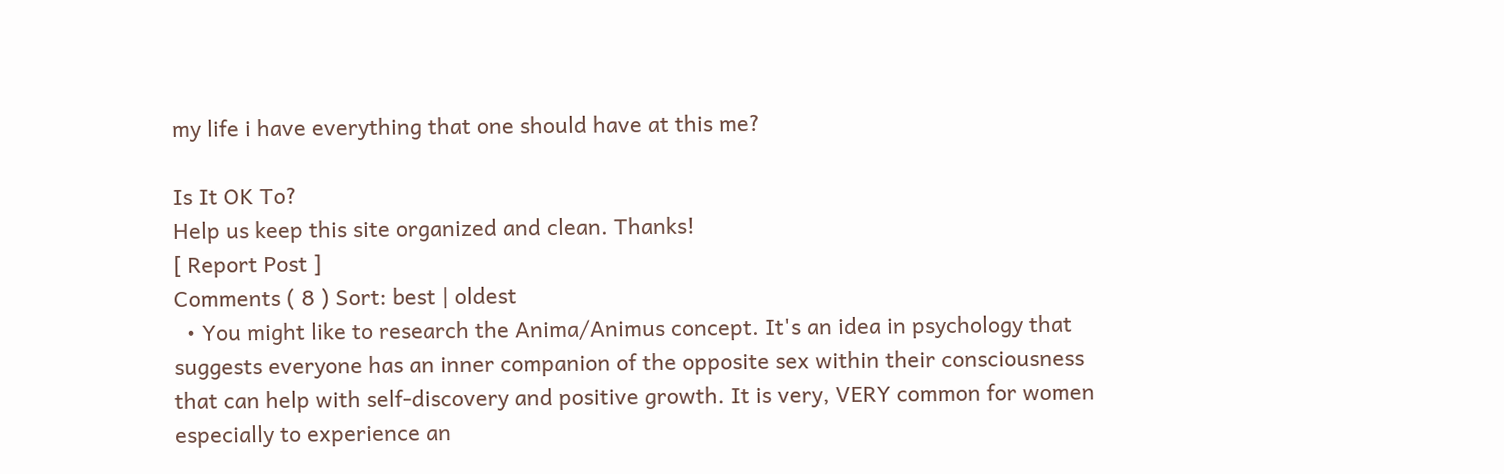my life i have everything that one should have at this me?

Is It OK To?
Help us keep this site organized and clean. Thanks!
[ Report Post ]
Comments ( 8 ) Sort: best | oldest
  • You might like to research the Anima/Animus concept. It's an idea in psychology that suggests everyone has an inner companion of the opposite sex within their consciousness that can help with self-discovery and positive growth. It is very, VERY common for women especially to experience an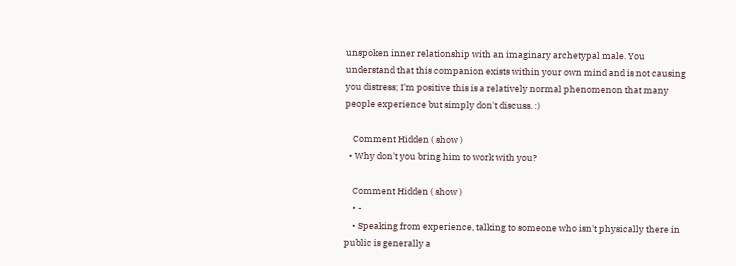unspoken inner relationship with an imaginary archetypal male. You understand that this companion exists within your own mind and is not causing you distress; I'm positive this is a relatively normal phenomenon that many people experience but simply don't discuss. :)

    Comment Hidden ( show )
  • Why don't you bring him to work with you?

    Comment Hidden ( show )
    • -
    • Speaking from experience, talking to someone who isn't physically there in public is generally a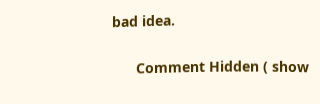bad idea.

      Comment Hidden ( show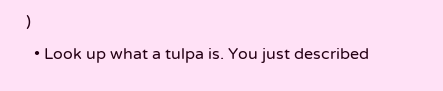)
  • Look up what a tulpa is. You just described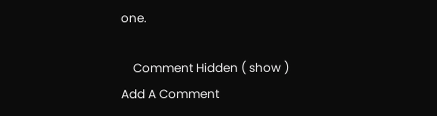one.

    Comment Hidden ( show )
Add A Comment